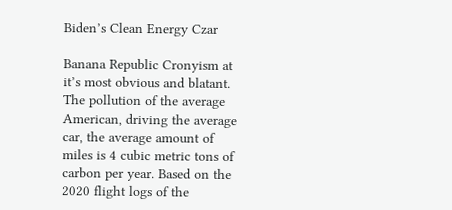Biden’s Clean Energy Czar

Banana Republic Cronyism at it’s most obvious and blatant. The pollution of the average American, driving the average car, the average amount of miles is 4 cubic metric tons of carbon per year. Based on the 2020 flight logs of the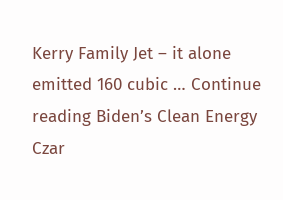Kerry Family Jet – it alone emitted 160 cubic … Continue reading Biden’s Clean Energy Czar